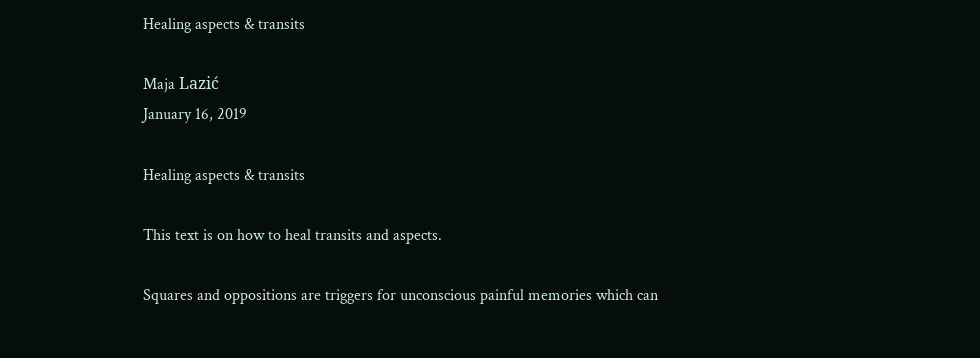Healing aspects & transits

Maja Lazić
January 16, 2019

Healing aspects & transits

This text is on how to heal transits and aspects.

Squares and oppositions are triggers for unconscious painful memories which can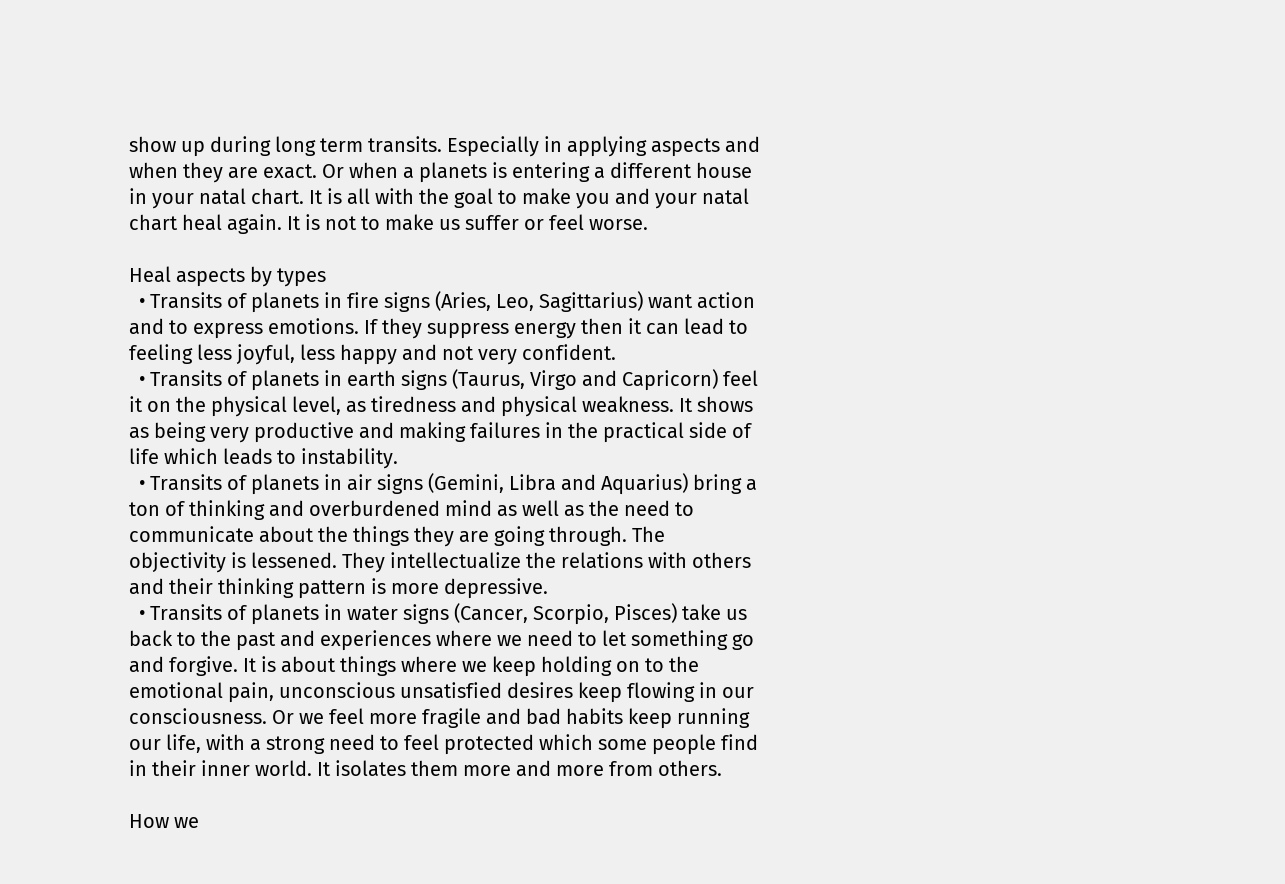show up during long term transits. Especially in applying aspects and when they are exact. Or when a planets is entering a different house in your natal chart. It is all with the goal to make you and your natal chart heal again. It is not to make us suffer or feel worse.

Heal aspects by types
  • Transits of planets in fire signs (Aries, Leo, Sagittarius) want action and to express emotions. If they suppress energy then it can lead to feeling less joyful, less happy and not very confident.
  • Transits of planets in earth signs (Taurus, Virgo and Capricorn) feel it on the physical level, as tiredness and physical weakness. It shows as being very productive and making failures in the practical side of life which leads to instability.
  • Transits of planets in air signs (Gemini, Libra and Aquarius) bring a ton of thinking and overburdened mind as well as the need to communicate about the things they are going through. The objectivity is lessened. They intellectualize the relations with others and their thinking pattern is more depressive.
  • Transits of planets in water signs (Cancer, Scorpio, Pisces) take us back to the past and experiences where we need to let something go and forgive. It is about things where we keep holding on to the emotional pain, unconscious unsatisfied desires keep flowing in our consciousness. Or we feel more fragile and bad habits keep running our life, with a strong need to feel protected which some people find in their inner world. It isolates them more and more from others.

How we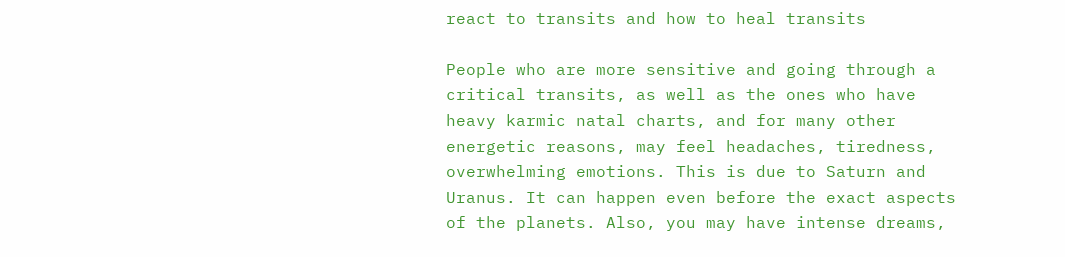react to transits and how to heal transits

People who are more sensitive and going through a critical transits, as well as the ones who have heavy karmic natal charts, and for many other energetic reasons, may feel headaches, tiredness, overwhelming emotions. This is due to Saturn and Uranus. It can happen even before the exact aspects of the planets. Also, you may have intense dreams,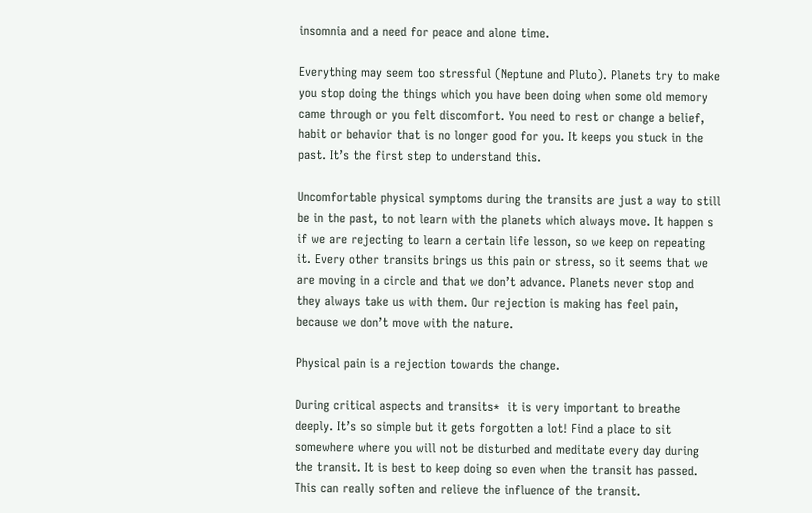insomnia and a need for peace and alone time.

Everything may seem too stressful (Neptune and Pluto). Planets try to make you stop doing the things which you have been doing when some old memory came through or you felt discomfort. You need to rest or change a belief, habit or behavior that is no longer good for you. It keeps you stuck in the past. It’s the first step to understand this.

Uncomfortable physical symptoms during the transits are just a way to still be in the past, to not learn with the planets which always move. It happen s if we are rejecting to learn a certain life lesson, so we keep on repeating it. Every other transits brings us this pain or stress, so it seems that we are moving in a circle and that we don’t advance. Planets never stop and they always take us with them. Our rejection is making has feel pain, because we don’t move with the nature.

Physical pain is a rejection towards the change.

During critical aspects and transits*  it is very important to breathe deeply. It’s so simple but it gets forgotten a lot! Find a place to sit somewhere where you will not be disturbed and meditate every day during the transit. It is best to keep doing so even when the transit has passed. This can really soften and relieve the influence of the transit.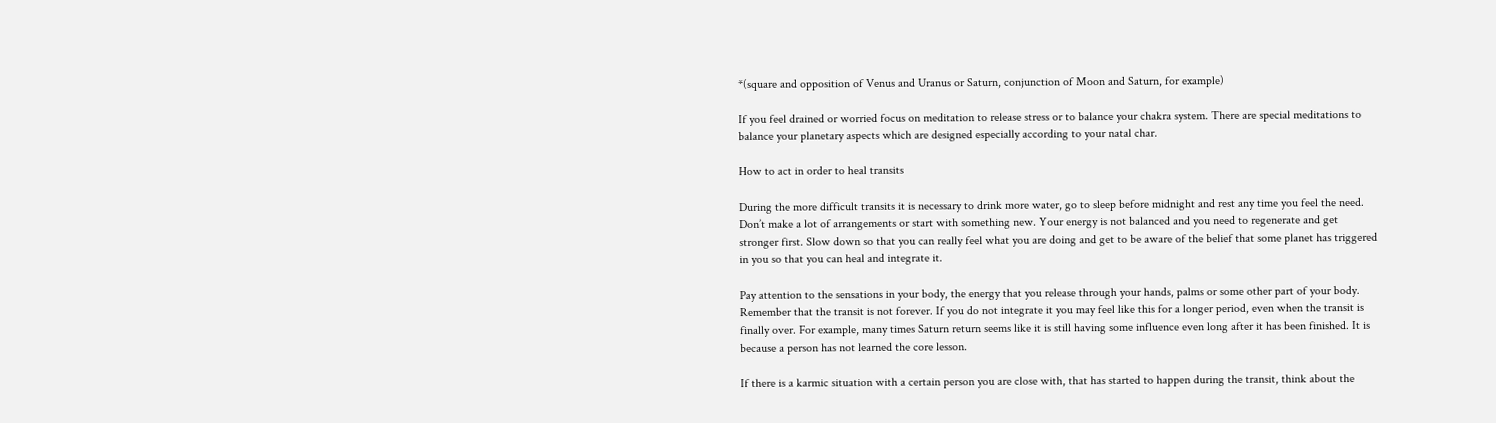*(square and opposition of Venus and Uranus or Saturn, conjunction of Moon and Saturn, for example)

If you feel drained or worried focus on meditation to release stress or to balance your chakra system. There are special meditations to balance your planetary aspects which are designed especially according to your natal char.

How to act in order to heal transits

During the more difficult transits it is necessary to drink more water, go to sleep before midnight and rest any time you feel the need. Don’t make a lot of arrangements or start with something new. Your energy is not balanced and you need to regenerate and get stronger first. Slow down so that you can really feel what you are doing and get to be aware of the belief that some planet has triggered in you so that you can heal and integrate it.

Pay attention to the sensations in your body, the energy that you release through your hands, palms or some other part of your body. Remember that the transit is not forever. If you do not integrate it you may feel like this for a longer period, even when the transit is finally over. For example, many times Saturn return seems like it is still having some influence even long after it has been finished. It is because a person has not learned the core lesson.

If there is a karmic situation with a certain person you are close with, that has started to happen during the transit, think about the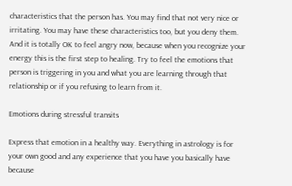characteristics that the person has. You may find that not very nice or irritating. You may have these characteristics too, but you deny them. And it is totally OK to feel angry now, because when you recognize your energy this is the first step to healing. Try to feel the emotions that person is triggering in you and what you are learning through that relationship or if you refusing to learn from it.

Emotions during stressful transits

Express that emotion in a healthy way. Everything in astrology is for your own good and any experience that you have you basically have because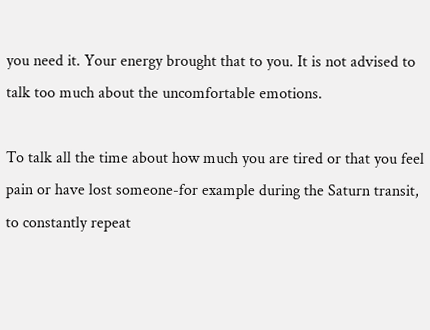you need it. Your energy brought that to you. It is not advised to talk too much about the uncomfortable emotions.

To talk all the time about how much you are tired or that you feel pain or have lost someone-for example during the Saturn transit, to constantly repeat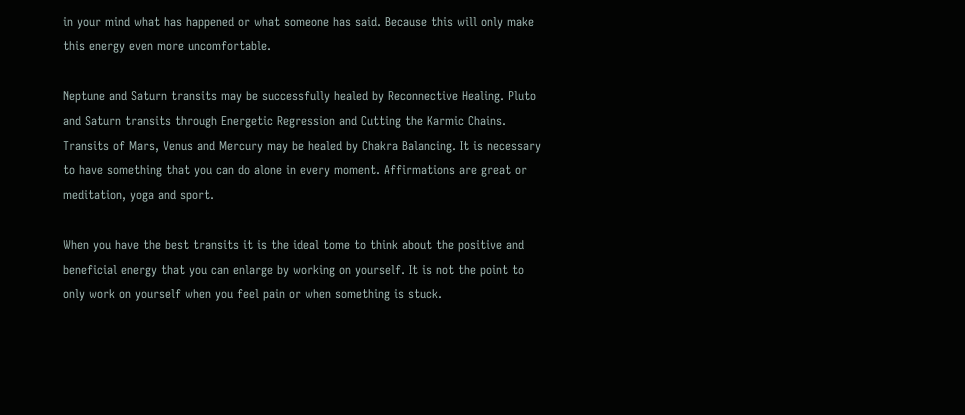in your mind what has happened or what someone has said. Because this will only make this energy even more uncomfortable.

Neptune and Saturn transits may be successfully healed by Reconnective Healing. Pluto and Saturn transits through Energetic Regression and Cutting the Karmic Chains. Transits of Mars, Venus and Mercury may be healed by Chakra Balancing. It is necessary to have something that you can do alone in every moment. Affirmations are great or meditation, yoga and sport.

When you have the best transits it is the ideal tome to think about the positive and beneficial energy that you can enlarge by working on yourself. It is not the point to only work on yourself when you feel pain or when something is stuck.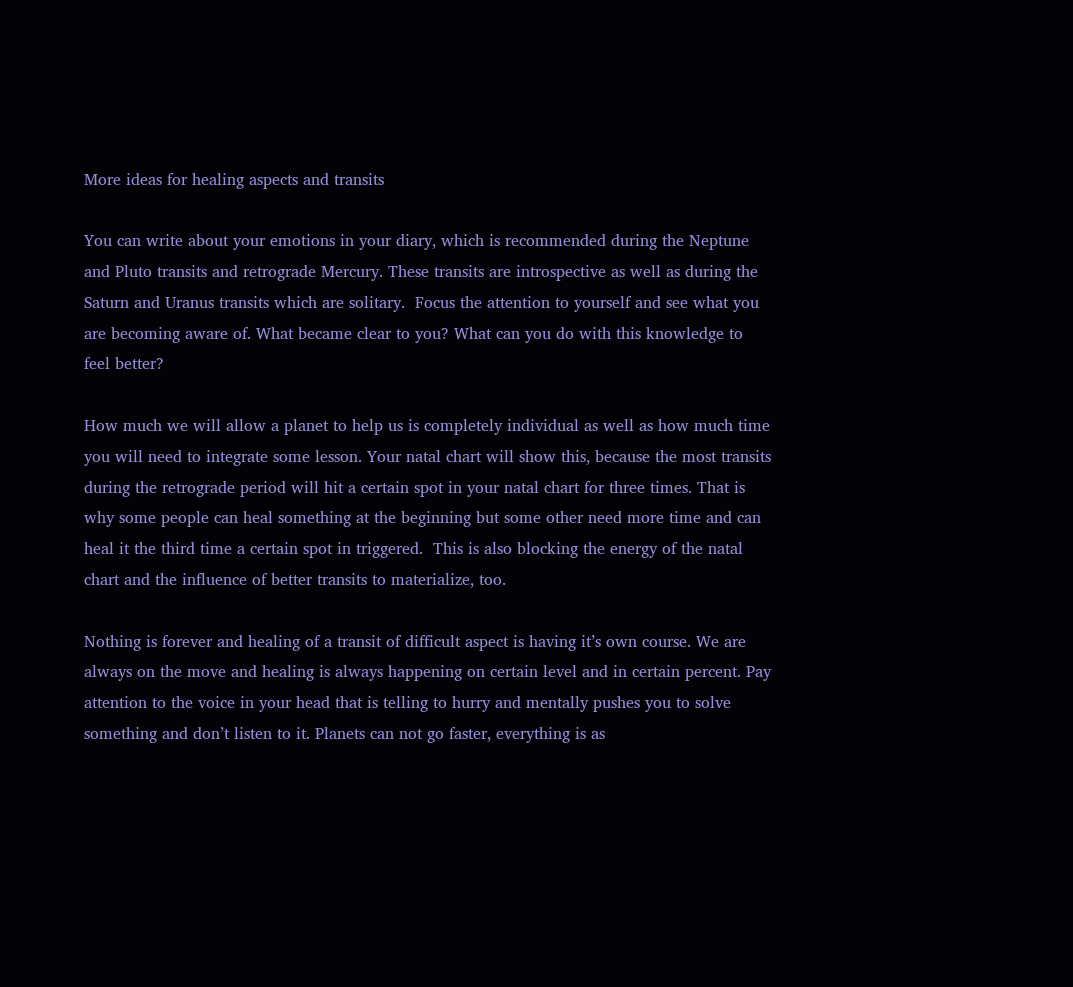More ideas for healing aspects and transits

You can write about your emotions in your diary, which is recommended during the Neptune and Pluto transits and retrograde Mercury. These transits are introspective as well as during the Saturn and Uranus transits which are solitary.  Focus the attention to yourself and see what you are becoming aware of. What became clear to you? What can you do with this knowledge to feel better?

How much we will allow a planet to help us is completely individual as well as how much time you will need to integrate some lesson. Your natal chart will show this, because the most transits during the retrograde period will hit a certain spot in your natal chart for three times. That is why some people can heal something at the beginning but some other need more time and can heal it the third time a certain spot in triggered.  This is also blocking the energy of the natal chart and the influence of better transits to materialize, too.

Nothing is forever and healing of a transit of difficult aspect is having it’s own course. We are always on the move and healing is always happening on certain level and in certain percent. Pay attention to the voice in your head that is telling to hurry and mentally pushes you to solve something and don’t listen to it. Planets can not go faster, everything is as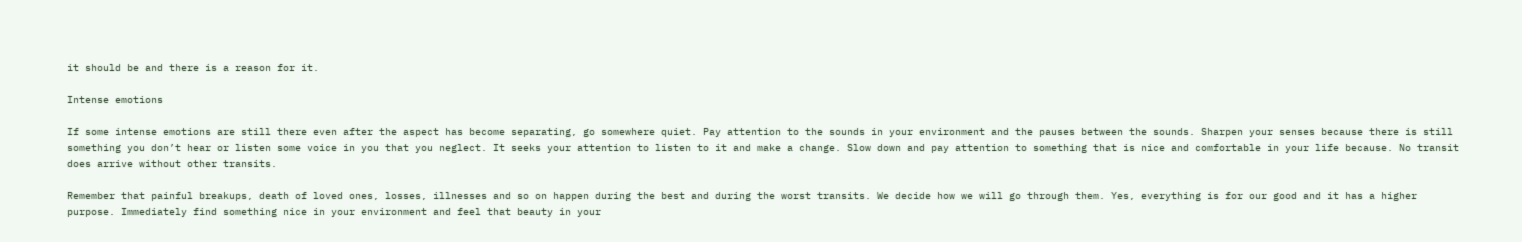it should be and there is a reason for it.

Intense emotions

If some intense emotions are still there even after the aspect has become separating, go somewhere quiet. Pay attention to the sounds in your environment and the pauses between the sounds. Sharpen your senses because there is still something you don’t hear or listen some voice in you that you neglect. It seeks your attention to listen to it and make a change. Slow down and pay attention to something that is nice and comfortable in your life because. No transit does arrive without other transits.

Remember that painful breakups, death of loved ones, losses, illnesses and so on happen during the best and during the worst transits. We decide how we will go through them. Yes, everything is for our good and it has a higher purpose. Immediately find something nice in your environment and feel that beauty in your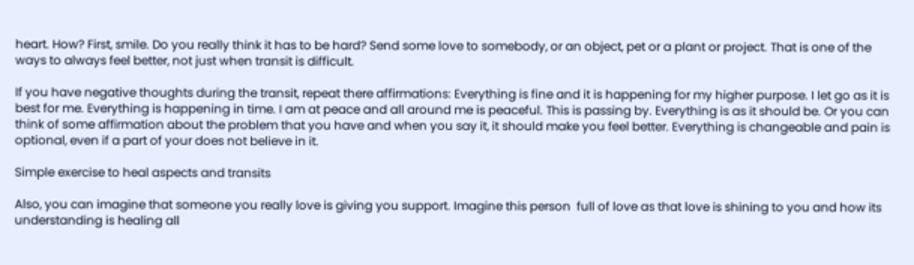heart. How? First, smile. Do you really think it has to be hard? Send some love to somebody, or an object, pet or a plant or project. That is one of the ways to always feel better, not just when transit is difficult.

If you have negative thoughts during the transit, repeat there affirmations: Everything is fine and it is happening for my higher purpose. I let go as it is best for me. Everything is happening in time. I am at peace and all around me is peaceful. This is passing by. Everything is as it should be. Or you can think of some affirmation about the problem that you have and when you say it, it should make you feel better. Everything is changeable and pain is optional, even if a part of your does not believe in it.

Simple exercise to heal aspects and transits

Also, you can imagine that someone you really love is giving you support. Imagine this person  full of love as that love is shining to you and how its understanding is healing all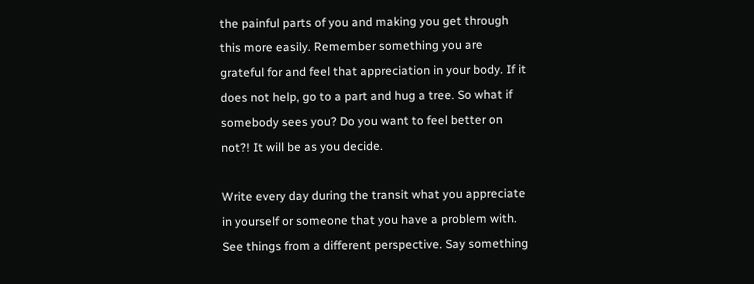the painful parts of you and making you get through this more easily. Remember something you are grateful for and feel that appreciation in your body. If it does not help, go to a part and hug a tree. So what if somebody sees you? Do you want to feel better on not?! It will be as you decide.

Write every day during the transit what you appreciate in yourself or someone that you have a problem with. See things from a different perspective. Say something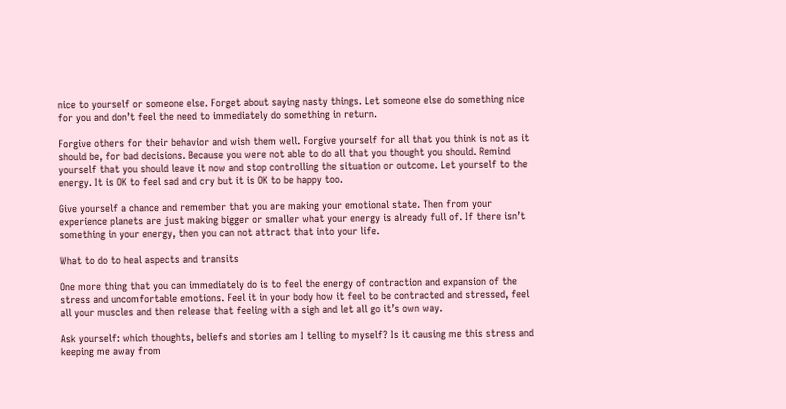nice to yourself or someone else. Forget about saying nasty things. Let someone else do something nice for you and don’t feel the need to immediately do something in return.

Forgive others for their behavior and wish them well. Forgive yourself for all that you think is not as it should be, for bad decisions. Because you were not able to do all that you thought you should. Remind yourself that you should leave it now and stop controlling the situation or outcome. Let yourself to the energy. It is OK to feel sad and cry but it is OK to be happy too.

Give yourself a chance and remember that you are making your emotional state. Then from your experience planets are just making bigger or smaller what your energy is already full of. If there isn’t something in your energy, then you can not attract that into your life.

What to do to heal aspects and transits

One more thing that you can immediately do is to feel the energy of contraction and expansion of the stress and uncomfortable emotions. Feel it in your body how it feel to be contracted and stressed, feel all your muscles and then release that feeling with a sigh and let all go it’s own way.

Ask yourself: which thoughts, beliefs and stories am I telling to myself? Is it causing me this stress and keeping me away from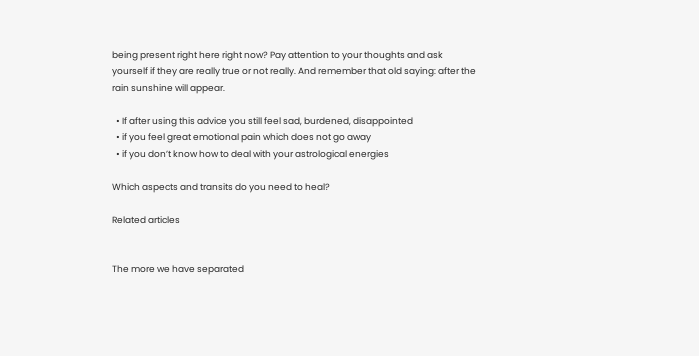being present right here right now? Pay attention to your thoughts and ask yourself if they are really true or not really. And remember that old saying: after the rain sunshine will appear.

  • If after using this advice you still feel sad, burdened, disappointed
  • if you feel great emotional pain which does not go away
  • if you don’t know how to deal with your astrological energies

Which aspects and transits do you need to heal?

Related articles


The more we have separated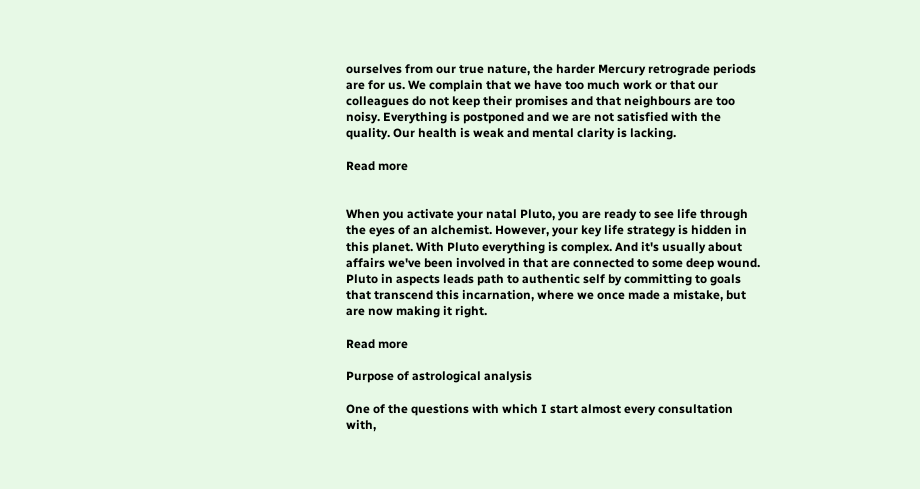ourselves from our true nature, the harder Mercury retrograde periods are for us. We complain that we have too much work or that our colleagues do not keep their promises and that neighbours are too noisy. Everything is postponed and we are not satisfied with the quality. Our health is weak and mental clarity is lacking.

Read more


When you activate your natal Pluto, you are ready to see life through the eyes of an alchemist. However, your key life strategy is hidden in this planet. With Pluto everything is complex. And it's usually about affairs we've been involved in that are connected to some deep wound. Pluto in aspects leads path to authentic self by committing to goals that transcend this incarnation, where we once made a mistake, but are now making it right.

Read more

Purpose of astrological analysis

One of the questions with which I start almost every consultation with,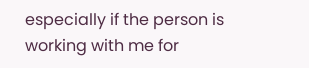especially if the person is working with me for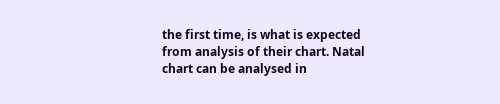the first time, is what is expected from analysis of their chart. Natal chart can be analysed in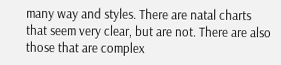many way and styles. There are natal charts that seem very clear, but are not. There are also those that are complex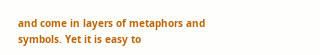and come in layers of metaphors and symbols. Yet it is easy to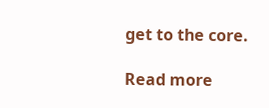get to the core.

Read more